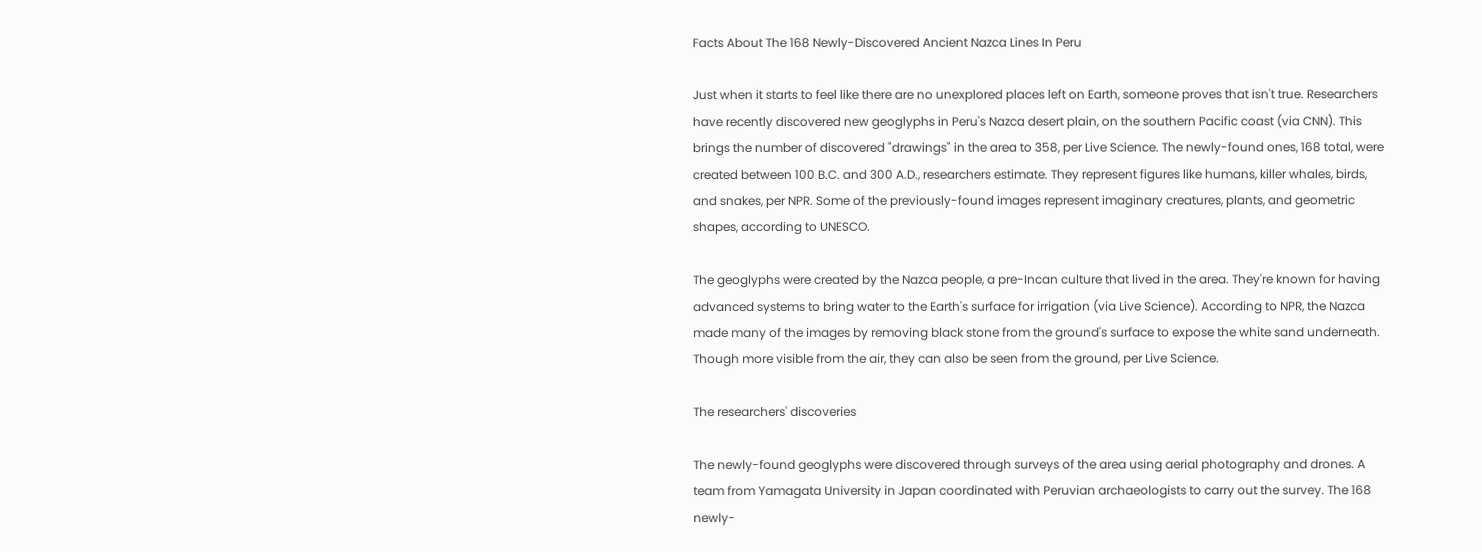Facts About The 168 Newly-Discovered Ancient Nazca Lines In Peru

Just when it starts to feel like there are no unexplored places left on Earth, someone proves that isn't true. Researchers have recently discovered new geoglyphs in Peru's Nazca desert plain, on the southern Pacific coast (via CNN). This brings the number of discovered "drawings" in the area to 358, per Live Science. The newly-found ones, 168 total, were created between 100 B.C. and 300 A.D., researchers estimate. They represent figures like humans, killer whales, birds, and snakes, per NPR. Some of the previously-found images represent imaginary creatures, plants, and geometric shapes, according to UNESCO.

The geoglyphs were created by the Nazca people, a pre-Incan culture that lived in the area. They're known for having advanced systems to bring water to the Earth's surface for irrigation (via Live Science). According to NPR, the Nazca made many of the images by removing black stone from the ground's surface to expose the white sand underneath. Though more visible from the air, they can also be seen from the ground, per Live Science.

The researchers' discoveries

The newly-found geoglyphs were discovered through surveys of the area using aerial photography and drones. A team from Yamagata University in Japan coordinated with Peruvian archaeologists to carry out the survey. The 168 newly-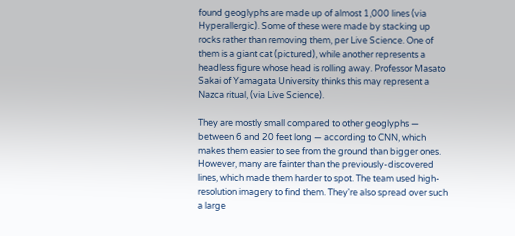found geoglyphs are made up of almost 1,000 lines (via Hyperallergic). Some of these were made by stacking up rocks rather than removing them, per Live Science. One of them is a giant cat (pictured), while another represents a headless figure whose head is rolling away. Professor Masato Sakai of Yamagata University thinks this may represent a Nazca ritual, (via Live Science).

They are mostly small compared to other geoglyphs — between 6 and 20 feet long — according to CNN, which makes them easier to see from the ground than bigger ones. However, many are fainter than the previously-discovered lines, which made them harder to spot. The team used high-resolution imagery to find them. They're also spread over such a large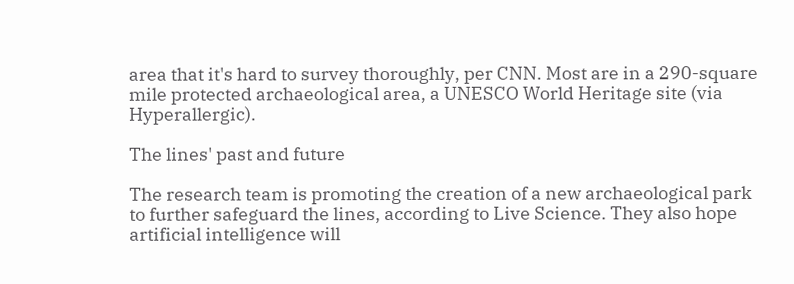area that it's hard to survey thoroughly, per CNN. Most are in a 290-square mile protected archaeological area, a UNESCO World Heritage site (via Hyperallergic).

The lines' past and future

The research team is promoting the creation of a new archaeological park to further safeguard the lines, according to Live Science. They also hope artificial intelligence will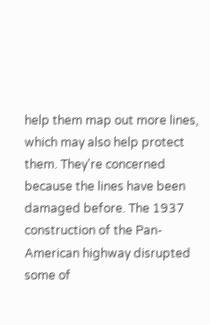help them map out more lines, which may also help protect them. They're concerned because the lines have been damaged before. The 1937 construction of the Pan-American highway disrupted some of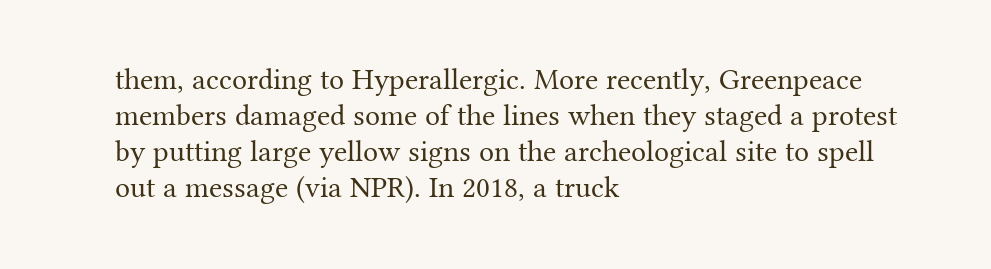them, according to Hyperallergic. More recently, Greenpeace members damaged some of the lines when they staged a protest by putting large yellow signs on the archeological site to spell out a message (via NPR). In 2018, a truck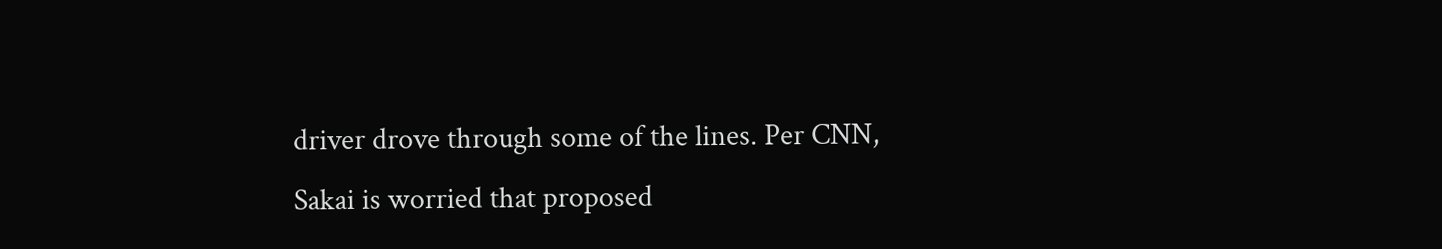driver drove through some of the lines. Per CNN, Sakai is worried that proposed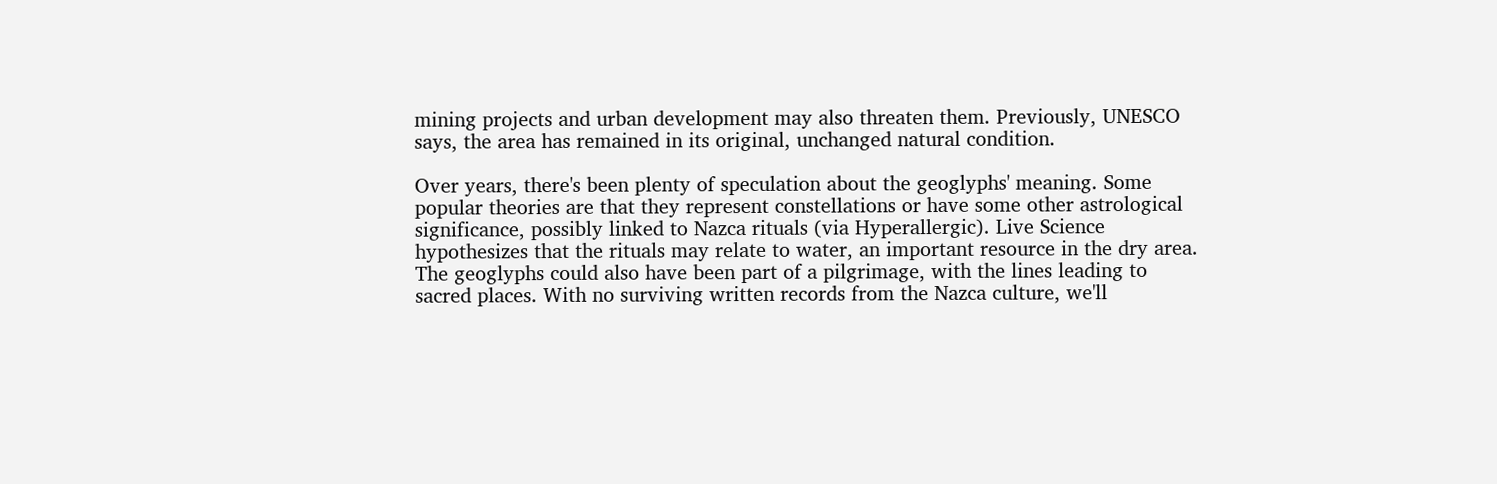mining projects and urban development may also threaten them. Previously, UNESCO says, the area has remained in its original, unchanged natural condition.

Over years, there's been plenty of speculation about the geoglyphs' meaning. Some popular theories are that they represent constellations or have some other astrological significance, possibly linked to Nazca rituals (via Hyperallergic). Live Science hypothesizes that the rituals may relate to water, an important resource in the dry area. The geoglyphs could also have been part of a pilgrimage, with the lines leading to sacred places. With no surviving written records from the Nazca culture, we'll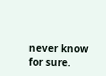never know for sure.